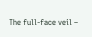The full-face veil –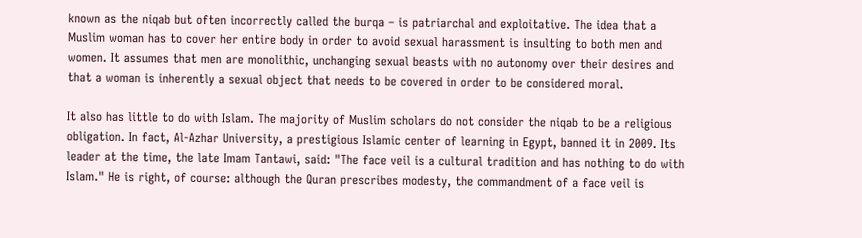known as the niqab but often incorrectly called the burqa – is patriarchal and exploitative. The idea that a Muslim woman has to cover her entire body in order to avoid sexual harassment is insulting to both men and women. It assumes that men are monolithic, unchanging sexual beasts with no autonomy over their desires and that a woman is inherently a sexual object that needs to be covered in order to be considered moral.

It also has little to do with Islam. The majority of Muslim scholars do not consider the niqab to be a religious obligation. In fact, Al-Azhar University, a prestigious Islamic center of learning in Egypt, banned it in 2009. Its leader at the time, the late Imam Tantawi, said: "The face veil is a cultural tradition and has nothing to do with Islam." He is right, of course: although the Quran prescribes modesty, the commandment of a face veil is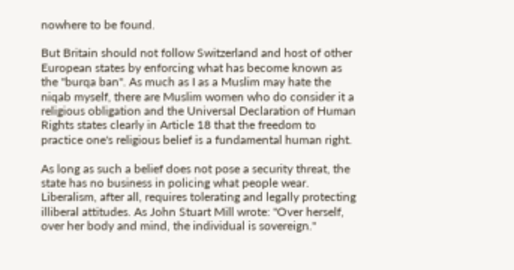nowhere to be found.

But Britain should not follow Switzerland and host of other European states by enforcing what has become known as the "burqa ban". As much as I as a Muslim may hate the niqab myself, there are Muslim women who do consider it a religious obligation and the Universal Declaration of Human Rights states clearly in Article 18 that the freedom to practice one's religious belief is a fundamental human right.

As long as such a belief does not pose a security threat, the state has no business in policing what people wear. Liberalism, after all, requires tolerating and legally protecting illiberal attitudes. As John Stuart Mill wrote: "Over herself, over her body and mind, the individual is sovereign."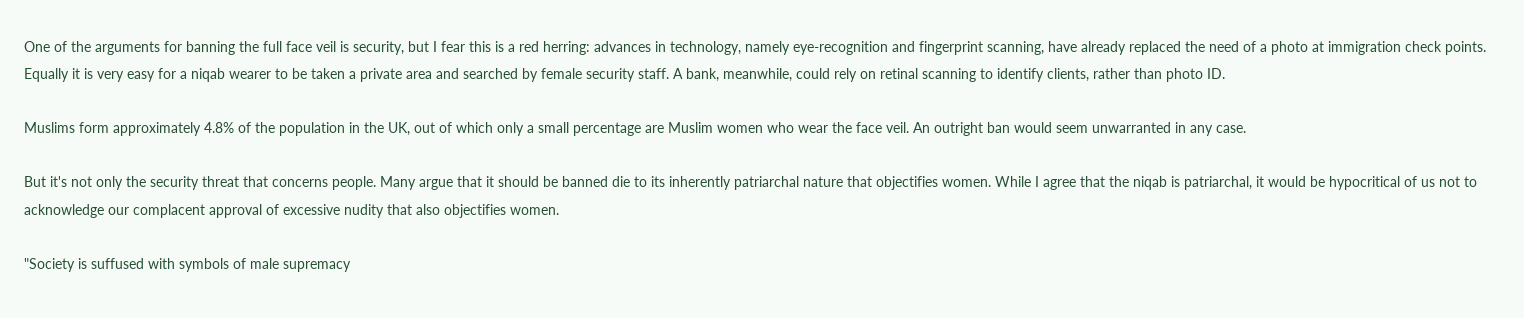One of the arguments for banning the full face veil is security, but I fear this is a red herring: advances in technology, namely eye-recognition and fingerprint scanning, have already replaced the need of a photo at immigration check points. Equally it is very easy for a niqab wearer to be taken a private area and searched by female security staff. A bank, meanwhile, could rely on retinal scanning to identify clients, rather than photo ID.

Muslims form approximately 4.8% of the population in the UK, out of which only a small percentage are Muslim women who wear the face veil. An outright ban would seem unwarranted in any case.

But it's not only the security threat that concerns people. Many argue that it should be banned die to its inherently patriarchal nature that objectifies women. While I agree that the niqab is patriarchal, it would be hypocritical of us not to acknowledge our complacent approval of excessive nudity that also objectifies women.

"Society is suffused with symbols of male supremacy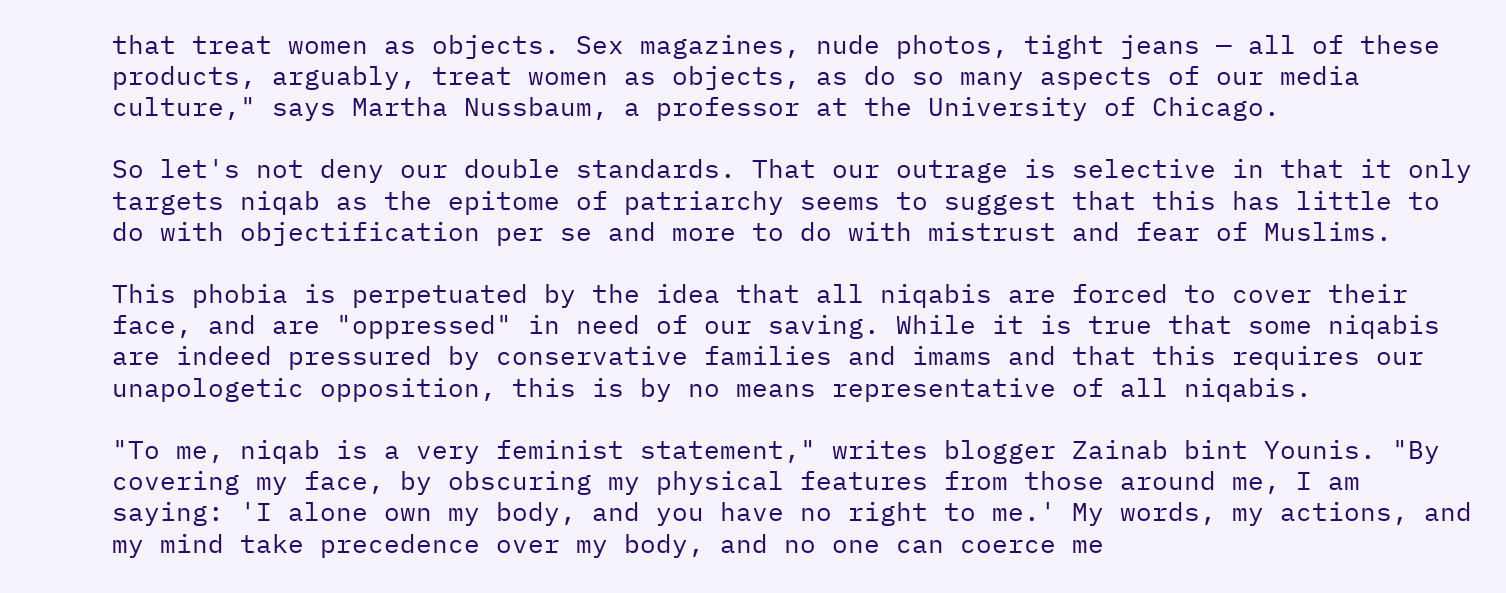that treat women as objects. Sex magazines, nude photos, tight jeans — all of these products, arguably, treat women as objects, as do so many aspects of our media culture," says Martha Nussbaum, a professor at the University of Chicago.

So let's not deny our double standards. That our outrage is selective in that it only targets niqab as the epitome of patriarchy seems to suggest that this has little to do with objectification per se and more to do with mistrust and fear of Muslims.

This phobia is perpetuated by the idea that all niqabis are forced to cover their face, and are "oppressed" in need of our saving. While it is true that some niqabis are indeed pressured by conservative families and imams and that this requires our unapologetic opposition, this is by no means representative of all niqabis.

"To me, niqab is a very feminist statement," writes blogger Zainab bint Younis. "By covering my face, by obscuring my physical features from those around me, I am saying: 'I alone own my body, and you have no right to me.' My words, my actions, and my mind take precedence over my body, and no one can coerce me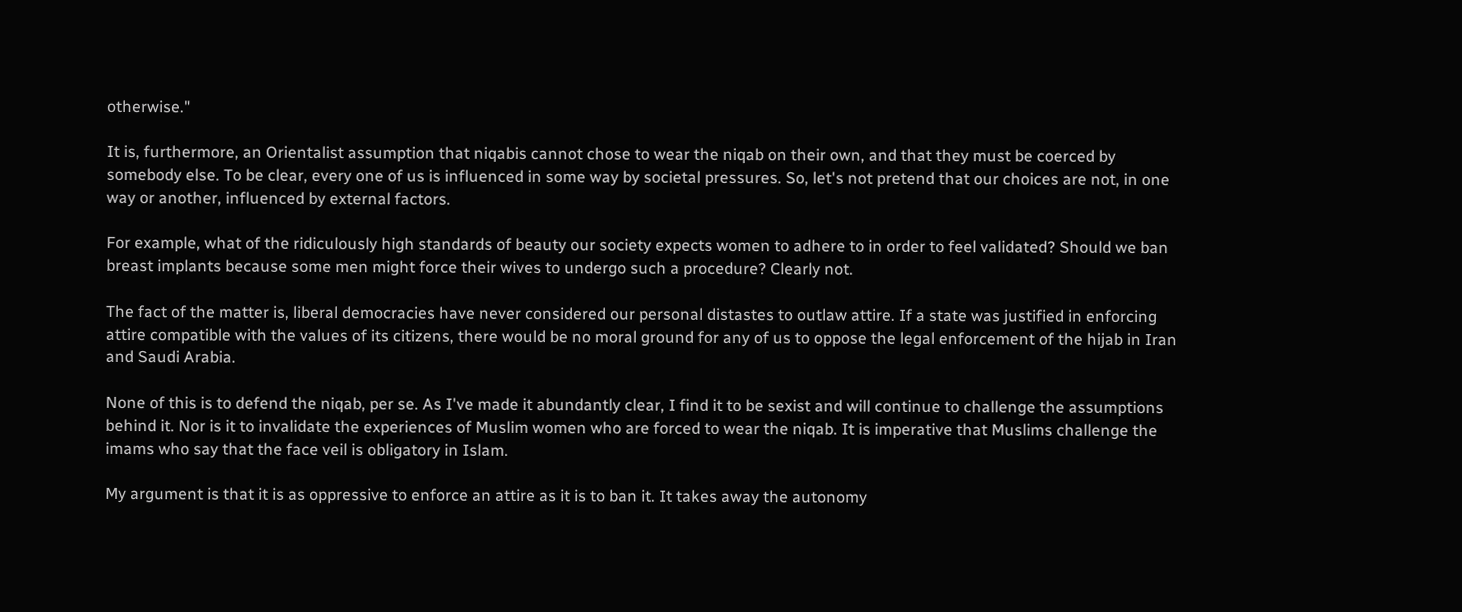otherwise."

It is, furthermore, an Orientalist assumption that niqabis cannot chose to wear the niqab on their own, and that they must be coerced by somebody else. To be clear, every one of us is influenced in some way by societal pressures. So, let's not pretend that our choices are not, in one way or another, influenced by external factors.

For example, what of the ridiculously high standards of beauty our society expects women to adhere to in order to feel validated? Should we ban breast implants because some men might force their wives to undergo such a procedure? Clearly not.

The fact of the matter is, liberal democracies have never considered our personal distastes to outlaw attire. If a state was justified in enforcing attire compatible with the values of its citizens, there would be no moral ground for any of us to oppose the legal enforcement of the hijab in Iran and Saudi Arabia.

None of this is to defend the niqab, per se. As I've made it abundantly clear, I find it to be sexist and will continue to challenge the assumptions behind it. Nor is it to invalidate the experiences of Muslim women who are forced to wear the niqab. It is imperative that Muslims challenge the imams who say that the face veil is obligatory in Islam.

My argument is that it is as oppressive to enforce an attire as it is to ban it. It takes away the autonomy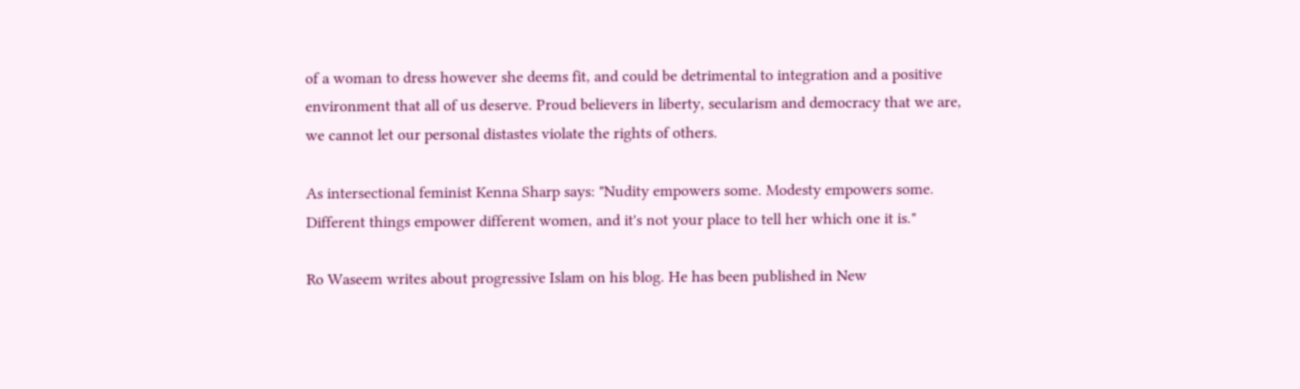of a woman to dress however she deems fit, and could be detrimental to integration and a positive environment that all of us deserve. Proud believers in liberty, secularism and democracy that we are, we cannot let our personal distastes violate the rights of others.

As intersectional feminist Kenna Sharp says: "Nudity empowers some. Modesty empowers some. Different things empower different women, and it's not your place to tell her which one it is."

Ro Waseem writes about progressive Islam on his blog. He has been published in New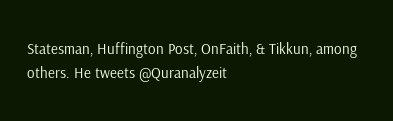Statesman, Huffington Post, OnFaith, & Tikkun, among others. He tweets @Quranalyzeit